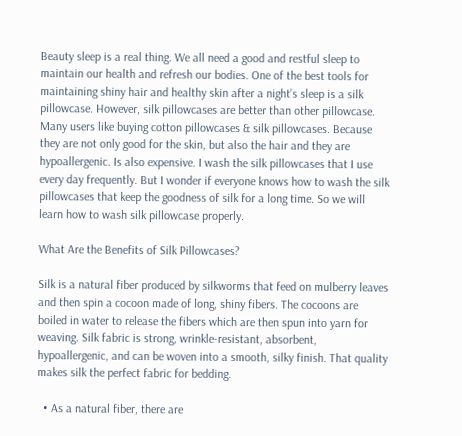Beauty sleep is a real thing. We all need a good and restful sleep to maintain our health and refresh our bodies. One of the best tools for maintaining shiny hair and healthy skin after a night’s sleep is a silk pillowcase. However, silk pillowcases are better than other pillowcase. Many users like buying cotton pillowcases & silk pillowcases. Because they are not only good for the skin, but also the hair and they are hypoallergenic. Is also expensive. I wash the silk pillowcases that I use every day frequently. But I wonder if everyone knows how to wash the silk pillowcases that keep the goodness of silk for a long time. So we will learn how to wash silk pillowcase properly.

What Are the Benefits of Silk Pillowcases?

Silk is a natural fiber produced by silkworms that feed on mulberry leaves and then spin a cocoon made of long, shiny fibers. The cocoons are boiled in water to release the fibers which are then spun into yarn for weaving. Silk fabric is strong, wrinkle-resistant, absorbent, hypoallergenic, and can be woven into a smooth, silky finish. That quality makes silk the perfect fabric for bedding.

  • As a natural fiber, there are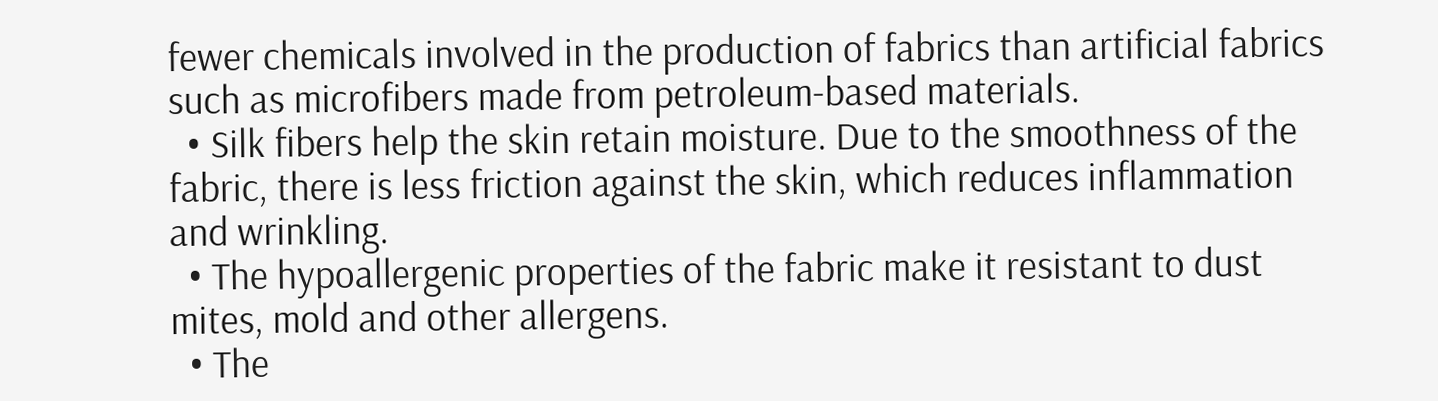fewer chemicals involved in the production of fabrics than artificial fabrics such as microfibers made from petroleum-based materials.
  • Silk fibers help the skin retain moisture. Due to the smoothness of the fabric, there is less friction against the skin, which reduces inflammation and wrinkling.
  • The hypoallergenic properties of the fabric make it resistant to dust mites, mold and other allergens.
  • The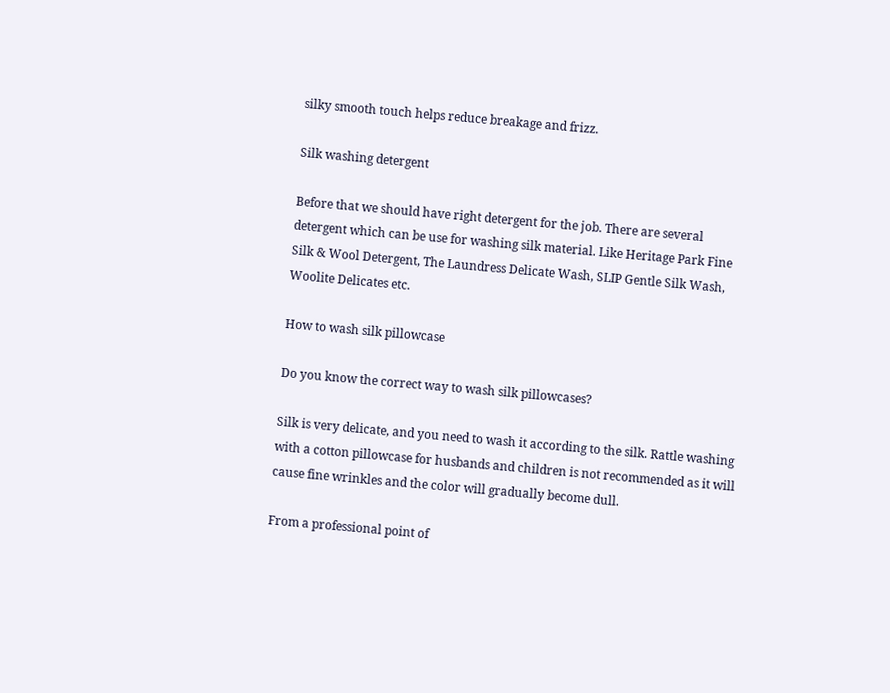silky smooth touch helps reduce breakage and frizz.

Silk washing detergent

Before that we should have right detergent for the job. There are several detergent which can be use for washing silk material. Like Heritage Park Fine Silk & Wool Detergent, The Laundress Delicate Wash, SLIP Gentle Silk Wash, Woolite Delicates etc.

How to wash silk pillowcase

Do you know the correct way to wash silk pillowcases?

Silk is very delicate, and you need to wash it according to the silk. Rattle washing with a cotton pillowcase for husbands and children is not recommended as it will cause fine wrinkles and the color will gradually become dull.

From a professional point of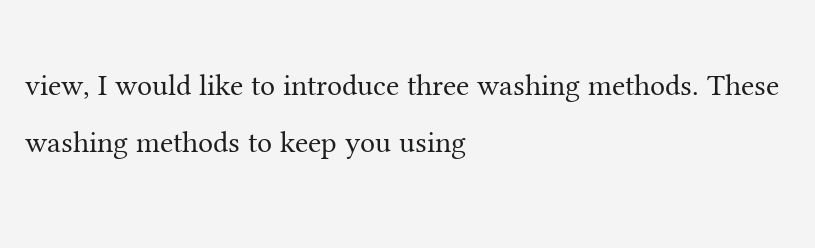view, I would like to introduce three washing methods. These washing methods to keep you using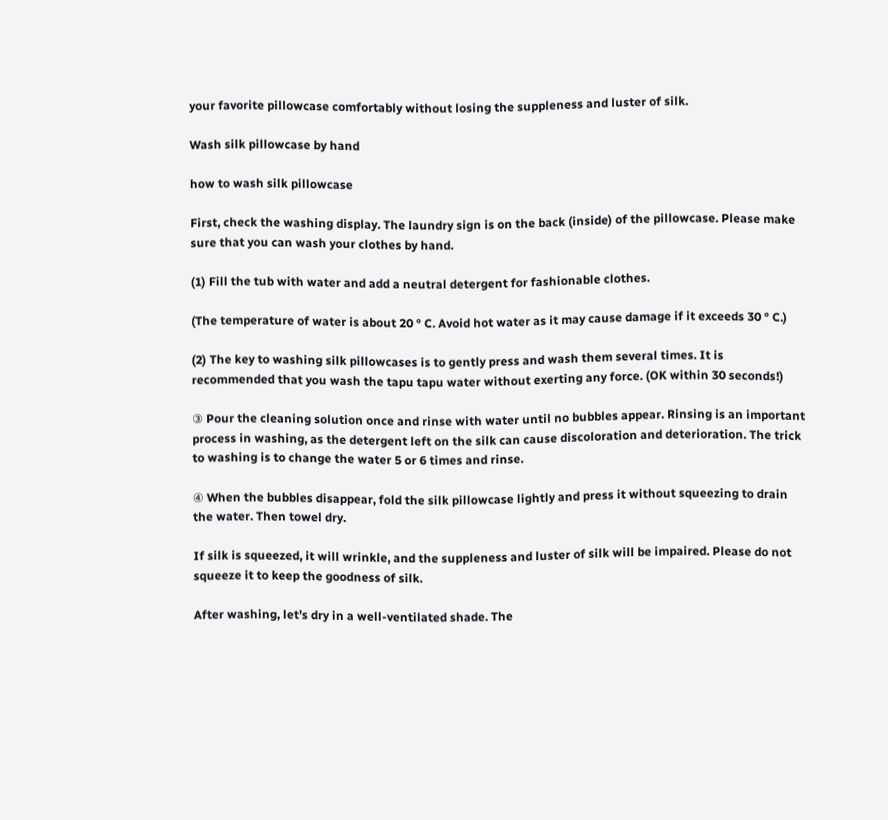your favorite pillowcase comfortably without losing the suppleness and luster of silk.

Wash silk pillowcase by hand

how to wash silk pillowcase

First, check the washing display. The laundry sign is on the back (inside) of the pillowcase. Please make sure that you can wash your clothes by hand.

(1) Fill the tub with water and add a neutral detergent for fashionable clothes.

(The temperature of water is about 20 ° C. Avoid hot water as it may cause damage if it exceeds 30 ° C.)

(2) The key to washing silk pillowcases is to gently press and wash them several times. It is recommended that you wash the tapu tapu water without exerting any force. (OK within 30 seconds!)

③ Pour the cleaning solution once and rinse with water until no bubbles appear. Rinsing is an important process in washing, as the detergent left on the silk can cause discoloration and deterioration. The trick to washing is to change the water 5 or 6 times and rinse.

④ When the bubbles disappear, fold the silk pillowcase lightly and press it without squeezing to drain the water. Then towel dry.

If silk is squeezed, it will wrinkle, and the suppleness and luster of silk will be impaired. Please do not squeeze it to keep the goodness of silk.

After washing, let’s dry in a well-ventilated shade. The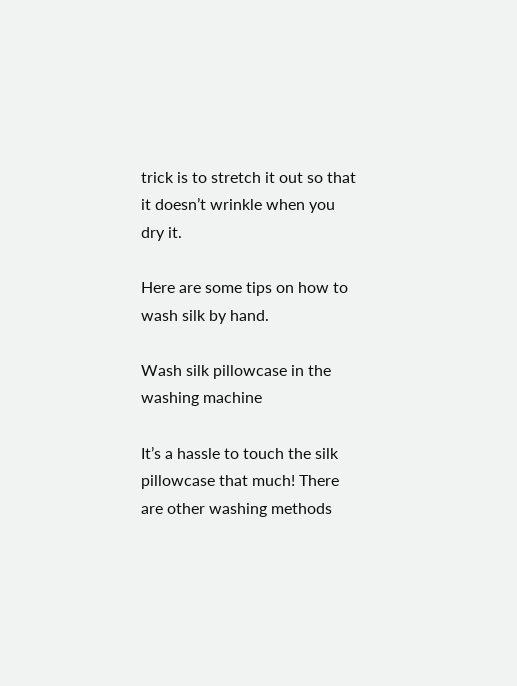trick is to stretch it out so that it doesn’t wrinkle when you dry it.

Here are some tips on how to wash silk by hand.

Wash silk pillowcase in the washing machine

It’s a hassle to touch the silk pillowcase that much! There are other washing methods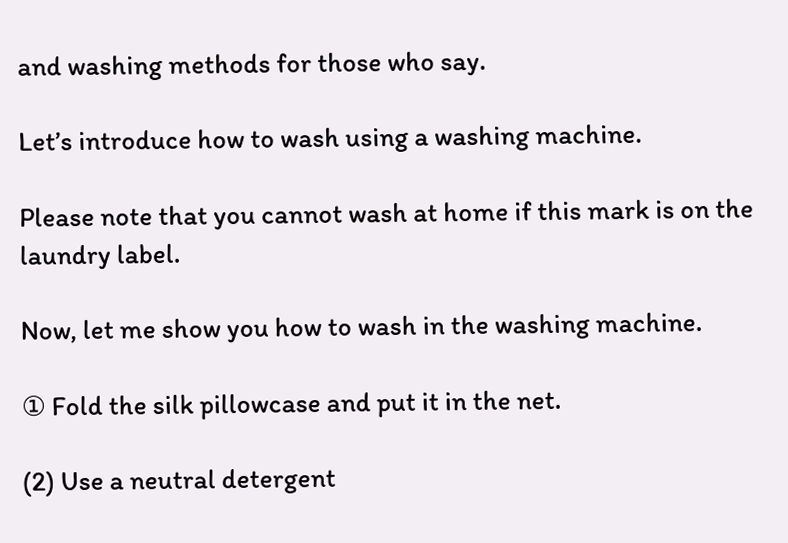and washing methods for those who say.

Let’s introduce how to wash using a washing machine.

Please note that you cannot wash at home if this mark is on the laundry label.

Now, let me show you how to wash in the washing machine.

① Fold the silk pillowcase and put it in the net.

(2) Use a neutral detergent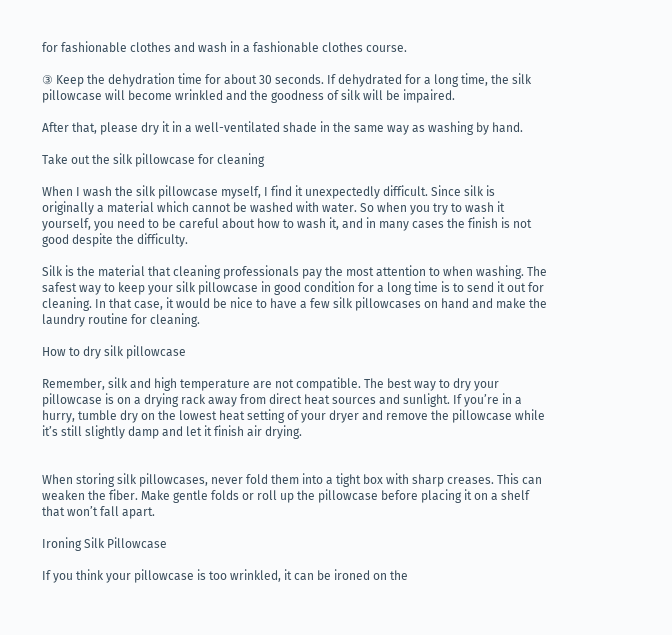for fashionable clothes and wash in a fashionable clothes course.

③ Keep the dehydration time for about 30 seconds. If dehydrated for a long time, the silk pillowcase will become wrinkled and the goodness of silk will be impaired.

After that, please dry it in a well-ventilated shade in the same way as washing by hand.

Take out the silk pillowcase for cleaning

When I wash the silk pillowcase myself, I find it unexpectedly difficult. Since silk is originally a material which cannot be washed with water. So when you try to wash it yourself, you need to be careful about how to wash it, and in many cases the finish is not good despite the difficulty.

Silk is the material that cleaning professionals pay the most attention to when washing. The safest way to keep your silk pillowcase in good condition for a long time is to send it out for cleaning. In that case, it would be nice to have a few silk pillowcases on hand and make the laundry routine for cleaning.

How to dry silk pillowcase

Remember, silk and high temperature are not compatible. The best way to dry your pillowcase is on a drying rack away from direct heat sources and sunlight. If you’re in a hurry, tumble dry on the lowest heat setting of your dryer and remove the pillowcase while it’s still slightly damp and let it finish air drying.


When storing silk pillowcases, never fold them into a tight box with sharp creases. This can weaken the fiber. Make gentle folds or roll up the pillowcase before placing it on a shelf that won’t fall apart.

Ironing Silk Pillowcase

If you think your pillowcase is too wrinkled, it can be ironed on the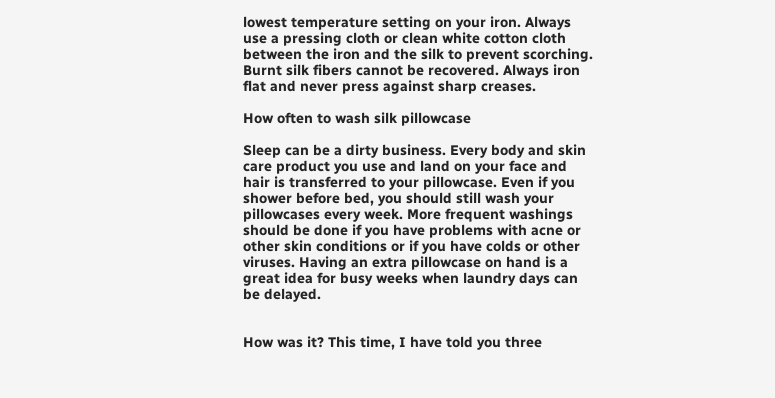lowest temperature setting on your iron. Always use a pressing cloth or clean white cotton cloth between the iron and the silk to prevent scorching. Burnt silk fibers cannot be recovered. Always iron flat and never press against sharp creases.

How often to wash silk pillowcase

Sleep can be a dirty business. Every body and skin care product you use and land on your face and hair is transferred to your pillowcase. Even if you shower before bed, you should still wash your pillowcases every week. More frequent washings should be done if you have problems with acne or other skin conditions or if you have colds or other viruses. Having an extra pillowcase on hand is a great idea for busy weeks when laundry days can be delayed.


How was it? This time, I have told you three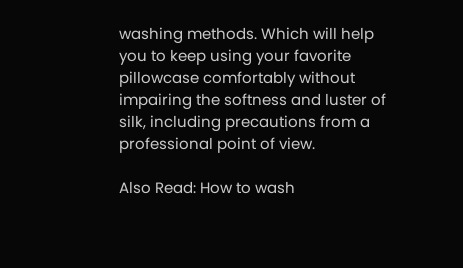washing methods. Which will help you to keep using your favorite pillowcase comfortably without impairing the softness and luster of silk, including precautions from a professional point of view.

Also Read: How to wash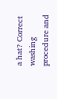a hat? Correct washing procedure and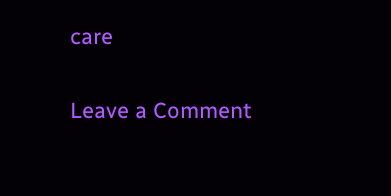care

Leave a Comment